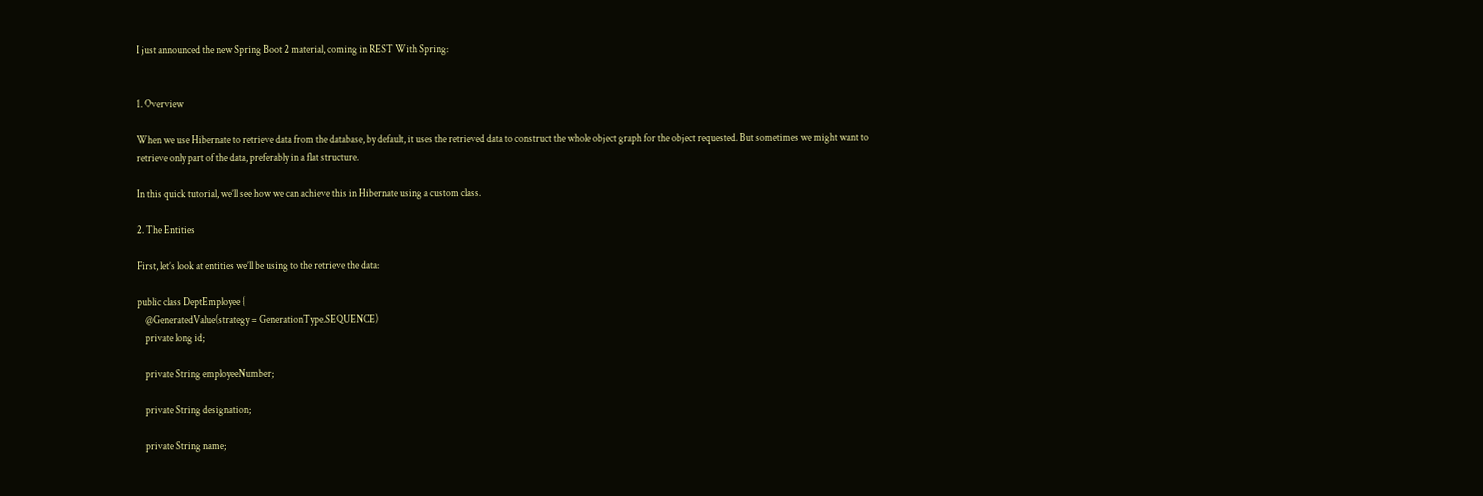I just announced the new Spring Boot 2 material, coming in REST With Spring:


1. Overview

When we use Hibernate to retrieve data from the database, by default, it uses the retrieved data to construct the whole object graph for the object requested. But sometimes we might want to retrieve only part of the data, preferably in a flat structure.

In this quick tutorial, we’ll see how we can achieve this in Hibernate using a custom class.

2. The Entities

First, let’s look at entities we’ll be using to the retrieve the data:

public class DeptEmployee {
    @GeneratedValue(strategy = GenerationType.SEQUENCE)
    private long id;

    private String employeeNumber;

    private String designation;

    private String name;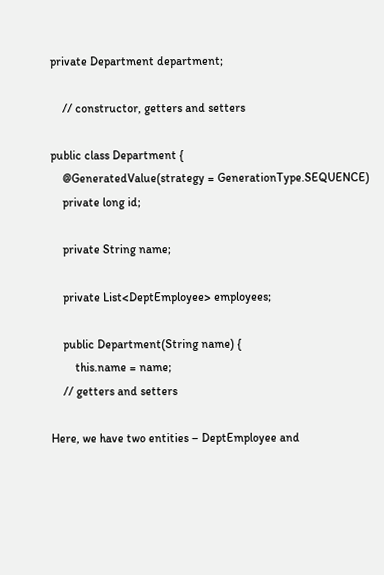private Department department;

    // constructor, getters and setters

public class Department {
    @GeneratedValue(strategy = GenerationType.SEQUENCE)
    private long id;

    private String name;

    private List<DeptEmployee> employees;

    public Department(String name) {
        this.name = name;
    // getters and setters

Here, we have two entities – DeptEmployee and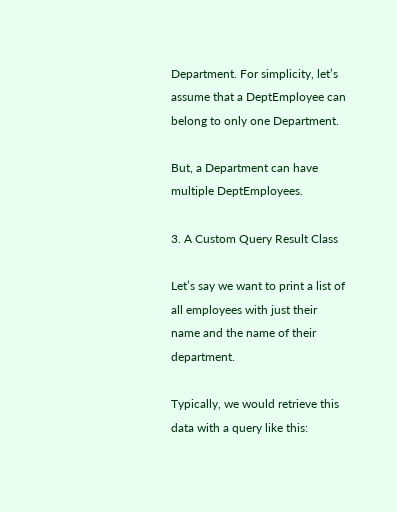Department. For simplicity, let’s assume that a DeptEmployee can belong to only one Department.

But, a Department can have multiple DeptEmployees.

3. A Custom Query Result Class

Let’s say we want to print a list of all employees with just their name and the name of their department.

Typically, we would retrieve this data with a query like this: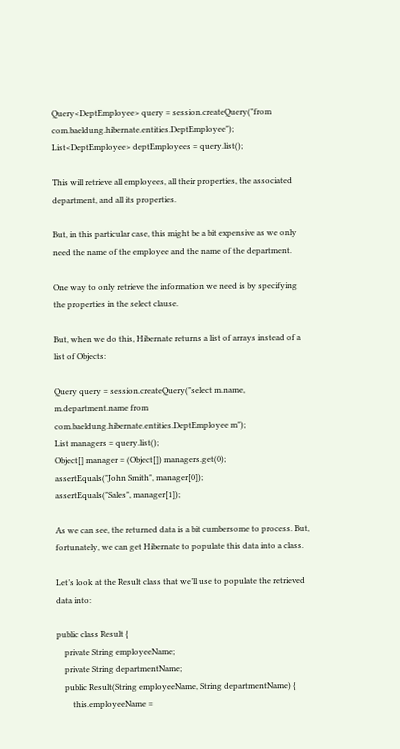Query<DeptEmployee> query = session.createQuery("from com.baeldung.hibernate.entities.DeptEmployee");
List<DeptEmployee> deptEmployees = query.list();

This will retrieve all employees, all their properties, the associated department, and all its properties.

But, in this particular case, this might be a bit expensive as we only need the name of the employee and the name of the department.

One way to only retrieve the information we need is by specifying the properties in the select clause.

But, when we do this, Hibernate returns a list of arrays instead of a list of Objects:

Query query = session.createQuery("select m.name, m.department.name from com.baeldung.hibernate.entities.DeptEmployee m");
List managers = query.list();
Object[] manager = (Object[]) managers.get(0);
assertEquals("John Smith", manager[0]);
assertEquals("Sales", manager[1]);

As we can see, the returned data is a bit cumbersome to process. But, fortunately, we can get Hibernate to populate this data into a class.

Let’s look at the Result class that we’ll use to populate the retrieved data into:

public class Result {
    private String employeeName;
    private String departmentName;
    public Result(String employeeName, String departmentName) {
        this.employeeName =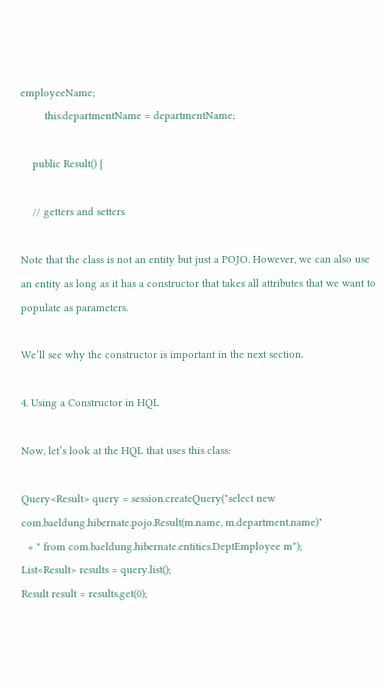employeeName;
        this.departmentName = departmentName;

    public Result() {

    // getters and setters

Note that the class is not an entity but just a POJO. However, we can also use an entity as long as it has a constructor that takes all attributes that we want to populate as parameters.

We’ll see why the constructor is important in the next section.

4. Using a Constructor in HQL

Now, let’s look at the HQL that uses this class:

Query<Result> query = session.createQuery("select new com.baeldung.hibernate.pojo.Result(m.name, m.department.name)"
  + " from com.baeldung.hibernate.entities.DeptEmployee m");
List<Result> results = query.list();
Result result = results.get(0);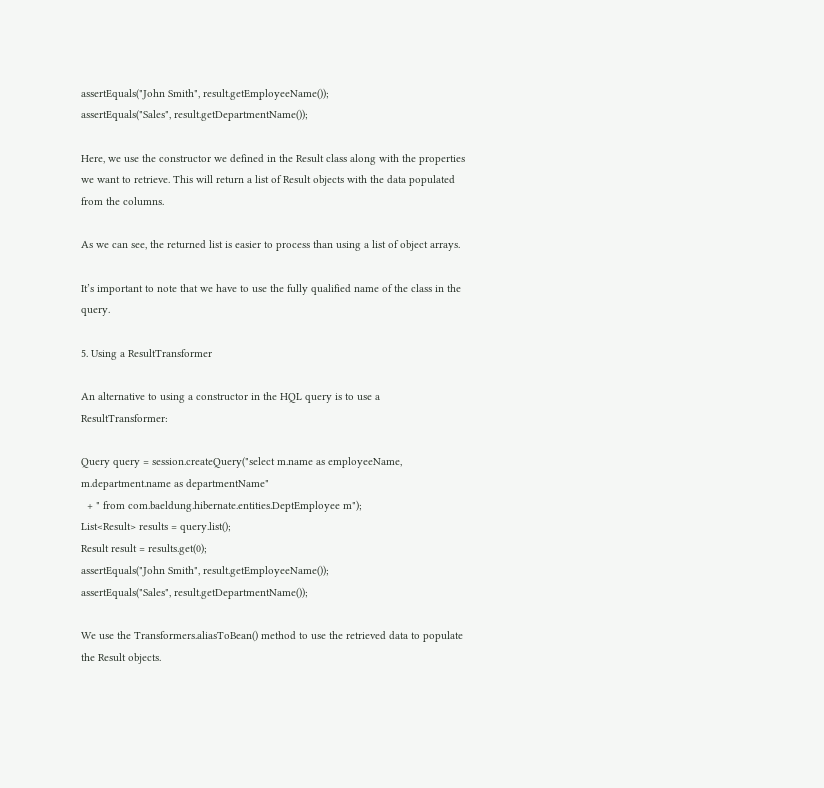assertEquals("John Smith", result.getEmployeeName());
assertEquals("Sales", result.getDepartmentName());

Here, we use the constructor we defined in the Result class along with the properties we want to retrieve. This will return a list of Result objects with the data populated from the columns.

As we can see, the returned list is easier to process than using a list of object arrays.

It’s important to note that we have to use the fully qualified name of the class in the query.

5. Using a ResultTransformer

An alternative to using a constructor in the HQL query is to use a ResultTransformer:

Query query = session.createQuery("select m.name as employeeName, m.department.name as departmentName"
  + " from com.baeldung.hibernate.entities.DeptEmployee m");
List<Result> results = query.list();
Result result = results.get(0);
assertEquals("John Smith", result.getEmployeeName());
assertEquals("Sales", result.getDepartmentName());

We use the Transformers.aliasToBean() method to use the retrieved data to populate the Result objects.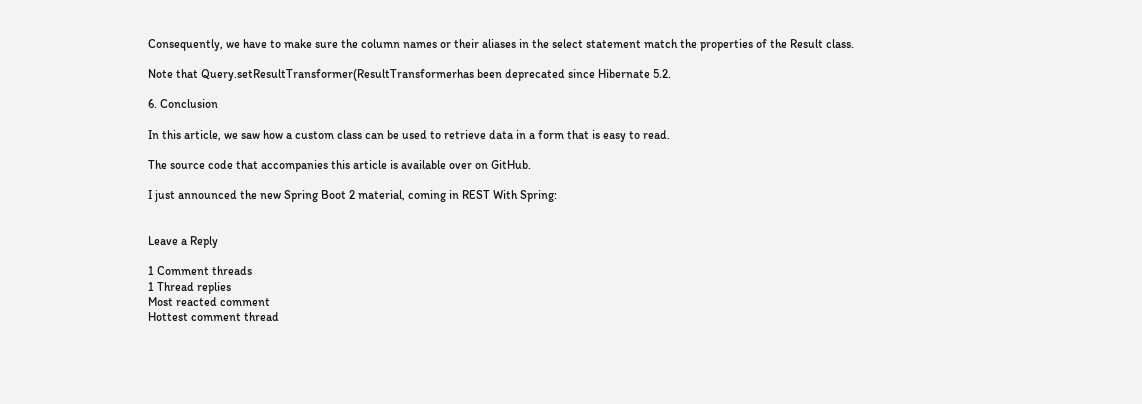Consequently, we have to make sure the column names or their aliases in the select statement match the properties of the Result class.

Note that Query.setResultTransformer(ResultTransformerhas been deprecated since Hibernate 5.2.

6. Conclusion

In this article, we saw how a custom class can be used to retrieve data in a form that is easy to read.

The source code that accompanies this article is available over on GitHub.

I just announced the new Spring Boot 2 material, coming in REST With Spring:


Leave a Reply

1 Comment threads
1 Thread replies
Most reacted comment
Hottest comment thread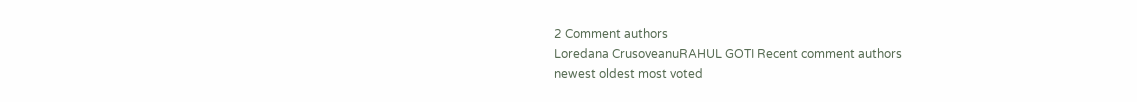2 Comment authors
Loredana CrusoveanuRAHUL GOTI Recent comment authors
newest oldest most voted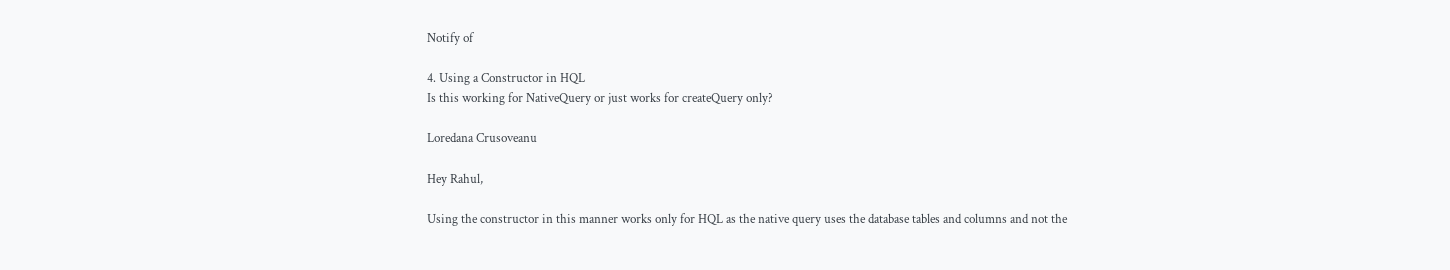Notify of

4. Using a Constructor in HQL
Is this working for NativeQuery or just works for createQuery only?

Loredana Crusoveanu

Hey Rahul,

Using the constructor in this manner works only for HQL as the native query uses the database tables and columns and not the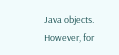Java objects. However, for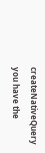createNativeQuery you have the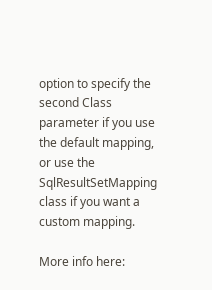option to specify the second Class parameter if you use the default mapping, or use the SqlResultSetMapping class if you want a custom mapping.

More info here: